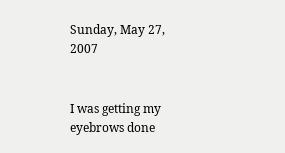Sunday, May 27, 2007


I was getting my eyebrows done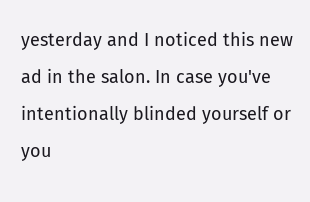yesterday and I noticed this new ad in the salon. In case you've intentionally blinded yourself or you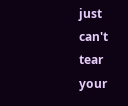just can't tear your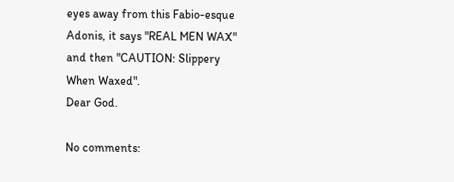eyes away from this Fabio-esque Adonis, it says "REAL MEN WAX" and then "CAUTION: Slippery When Waxed".
Dear God.

No comments: